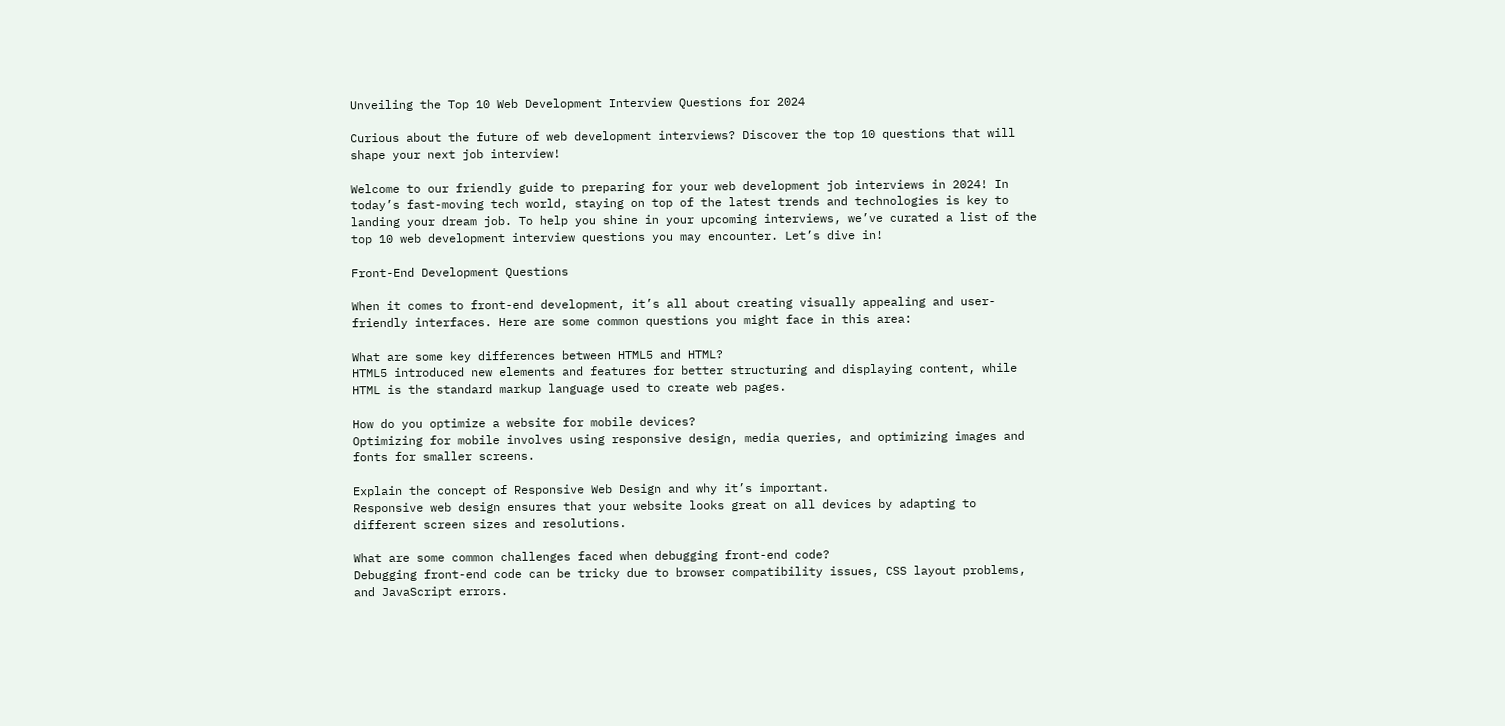Unveiling the Top 10 Web Development Interview Questions for 2024

Curious about the future of web development interviews? Discover the top 10 questions that will shape your next job interview!

Welcome to our friendly guide to preparing for your web development job interviews in 2024! In today’s fast-moving tech world, staying on top of the latest trends and technologies is key to landing your dream job. To help you shine in your upcoming interviews, we’ve curated a list of the top 10 web development interview questions you may encounter. Let’s dive in!

Front-End Development Questions

When it comes to front-end development, it’s all about creating visually appealing and user-friendly interfaces. Here are some common questions you might face in this area:

What are some key differences between HTML5 and HTML?
HTML5 introduced new elements and features for better structuring and displaying content, while HTML is the standard markup language used to create web pages.

How do you optimize a website for mobile devices?
Optimizing for mobile involves using responsive design, media queries, and optimizing images and fonts for smaller screens.

Explain the concept of Responsive Web Design and why it’s important.
Responsive web design ensures that your website looks great on all devices by adapting to different screen sizes and resolutions.

What are some common challenges faced when debugging front-end code?
Debugging front-end code can be tricky due to browser compatibility issues, CSS layout problems, and JavaScript errors.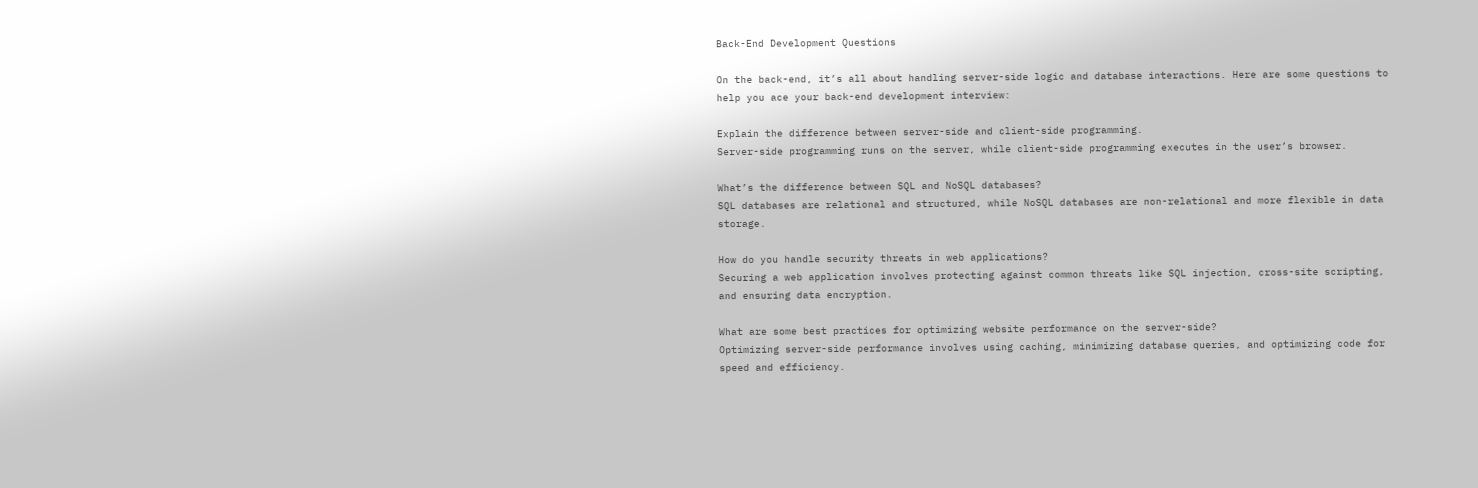Back-End Development Questions

On the back-end, it’s all about handling server-side logic and database interactions. Here are some questions to help you ace your back-end development interview:

Explain the difference between server-side and client-side programming.
Server-side programming runs on the server, while client-side programming executes in the user’s browser.

What’s the difference between SQL and NoSQL databases?
SQL databases are relational and structured, while NoSQL databases are non-relational and more flexible in data storage.

How do you handle security threats in web applications?
Securing a web application involves protecting against common threats like SQL injection, cross-site scripting, and ensuring data encryption.

What are some best practices for optimizing website performance on the server-side?
Optimizing server-side performance involves using caching, minimizing database queries, and optimizing code for speed and efficiency.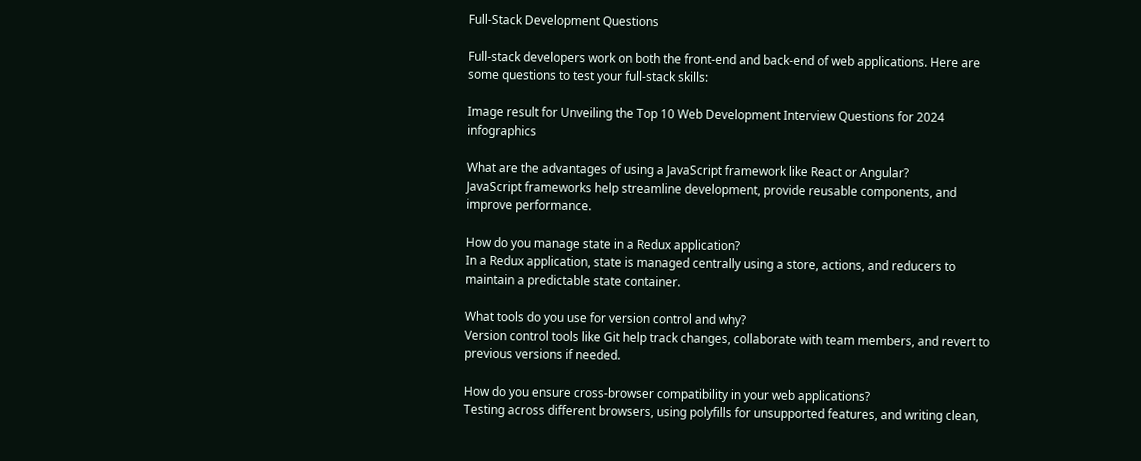Full-Stack Development Questions

Full-stack developers work on both the front-end and back-end of web applications. Here are some questions to test your full-stack skills:

Image result for Unveiling the Top 10 Web Development Interview Questions for 2024 infographics

What are the advantages of using a JavaScript framework like React or Angular?
JavaScript frameworks help streamline development, provide reusable components, and improve performance.

How do you manage state in a Redux application?
In a Redux application, state is managed centrally using a store, actions, and reducers to maintain a predictable state container.

What tools do you use for version control and why?
Version control tools like Git help track changes, collaborate with team members, and revert to previous versions if needed.

How do you ensure cross-browser compatibility in your web applications?
Testing across different browsers, using polyfills for unsupported features, and writing clean,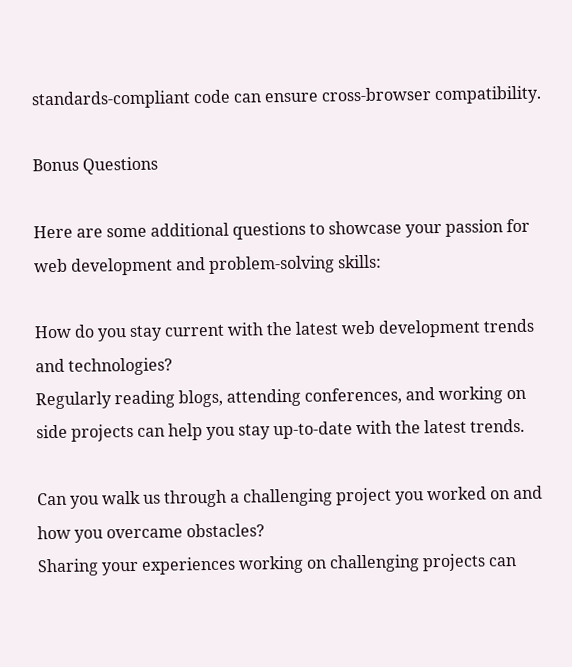standards-compliant code can ensure cross-browser compatibility.

Bonus Questions

Here are some additional questions to showcase your passion for web development and problem-solving skills:

How do you stay current with the latest web development trends and technologies?
Regularly reading blogs, attending conferences, and working on side projects can help you stay up-to-date with the latest trends.

Can you walk us through a challenging project you worked on and how you overcame obstacles?
Sharing your experiences working on challenging projects can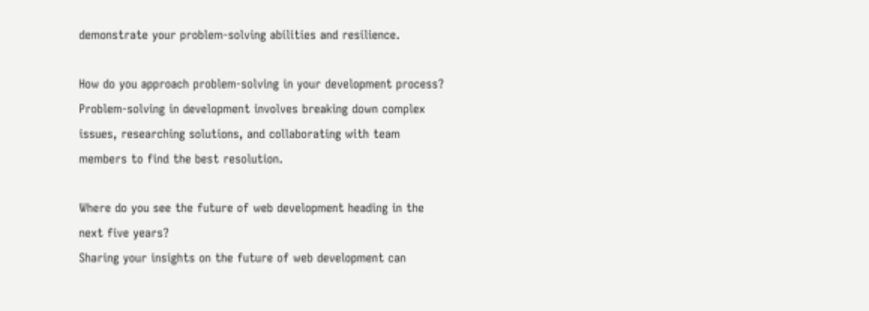demonstrate your problem-solving abilities and resilience.

How do you approach problem-solving in your development process?
Problem-solving in development involves breaking down complex issues, researching solutions, and collaborating with team members to find the best resolution.

Where do you see the future of web development heading in the next five years?
Sharing your insights on the future of web development can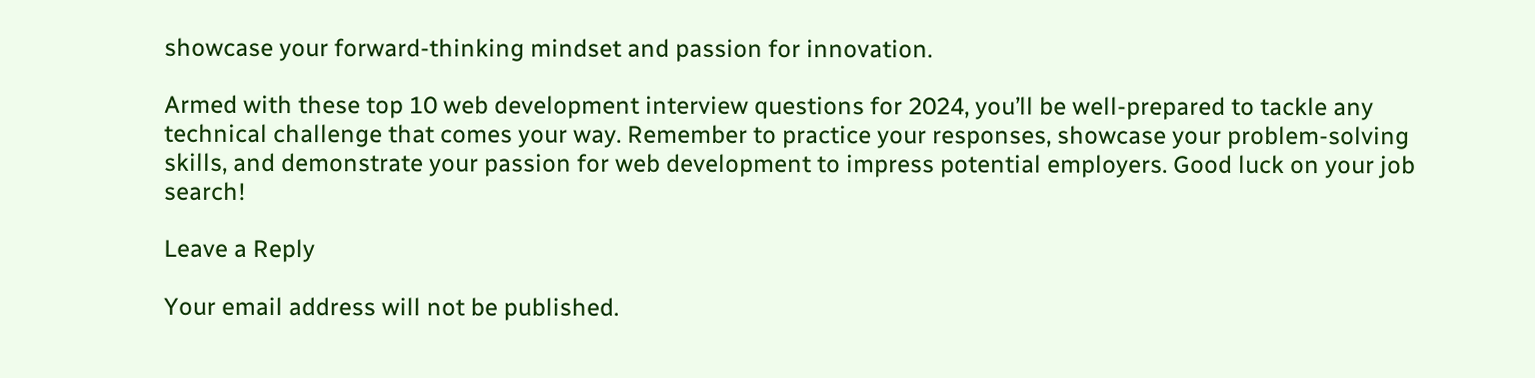showcase your forward-thinking mindset and passion for innovation.

Armed with these top 10 web development interview questions for 2024, you’ll be well-prepared to tackle any technical challenge that comes your way. Remember to practice your responses, showcase your problem-solving skills, and demonstrate your passion for web development to impress potential employers. Good luck on your job search!

Leave a Reply

Your email address will not be published.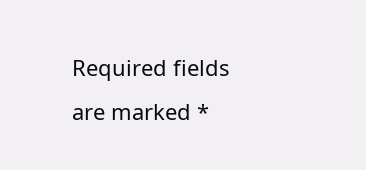Required fields are marked *